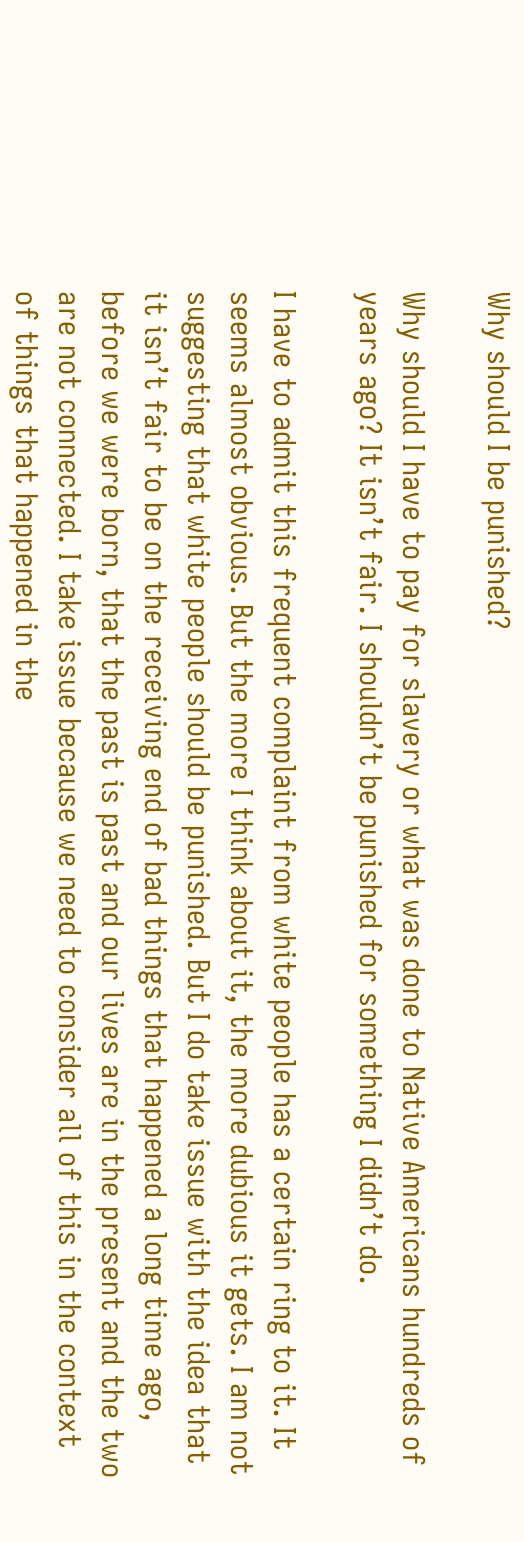Why should I be punished?

Why should I have to pay for slavery or what was done to Native Americans hundreds of years ago? It isn’t fair. I shouldn’t be punished for something I didn’t do.

I have to admit this frequent complaint from white people has a certain ring to it. It seems almost obvious. But the more I think about it, the more dubious it gets. I am not suggesting that white people should be punished. But I do take issue with the idea that it isn’t fair to be on the receiving end of bad things that happened a long time ago, before we were born, that the past is past and our lives are in the present and the two are not connected. I take issue because we need to consider all of this in the context of things that happened in the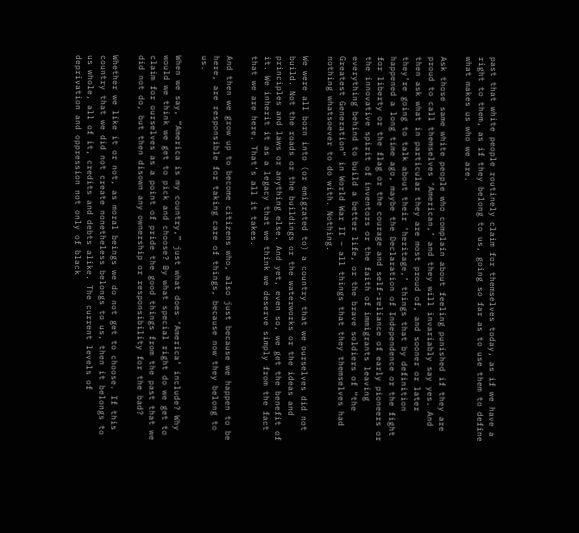past that white people routinely claim for themselves today, as if we have a right to them, as if they belong to us, going so far as to use them to define what makes us who we are.

Ask those same white people who complain about feeling punished if they are proud to call themselves ‘American,’ and they will invariably say yes. And then ask what in particular they are most proud of, and sooner or later they’re going to talk about their ‘heritage,’ things that by definition happened a long time ago, maybe the Declaration of Independence or the fight for liberty or the flag or the courage and self-reliance of early pioneers or the innovative spirit of inventors or the faith of immigrants leaving everything behind to build a better life, or the brave soldiers of “the Greatest Generation” in World War II – all things that they themselves had nothing whatsoever to do with. Nothing.

We were all born into (or emigrated to) a country that we ourselves did not build. Not the roads or the buildings or the waterworks or the ideas and principles and laws or anything else. And yet, even so, we get the benefit of it. We inherit it as a legacy that we think we deserve simply from the fact that we are here. That’s all it takes.

And then we grow up to become citizens who, also just because we happen to be here, are responsible for taking care of things, because now they belong to us.

When we say, “America is my country,” just what does ‘America’ include? Why would we think we get to pick and choose? By what special right do we get to claim for ourselves as a point of pride the good things from the past that we did not do, but then disown any ownership or responsibility for the bad?

Whether we like it or not, as moral beings we do not get to choose. If this country that we did not create nonetheless belongs to us, then it belongs to us whole, all of it, credits and debts alike. The current levels of deprivation and oppression not only of black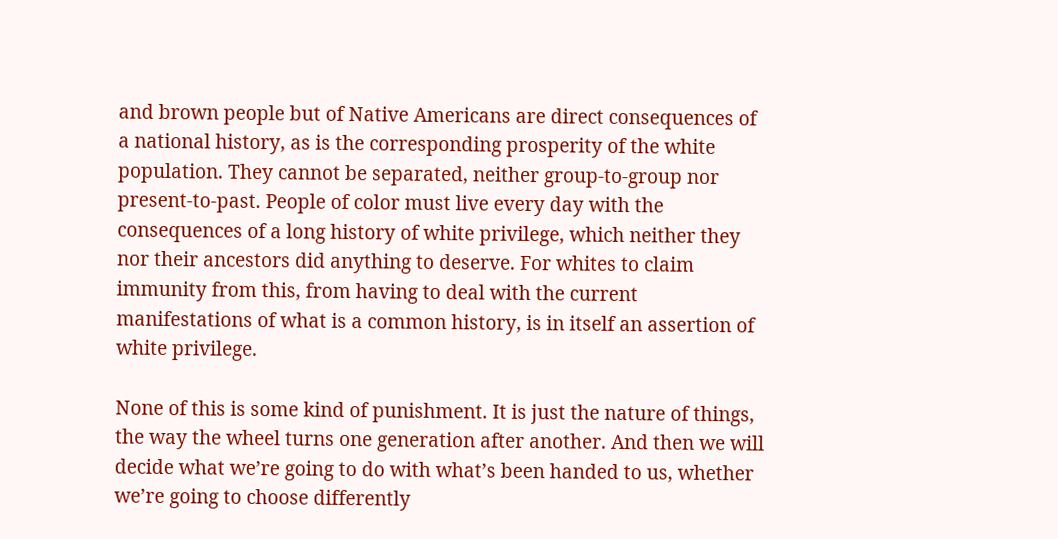and brown people but of Native Americans are direct consequences of a national history, as is the corresponding prosperity of the white population. They cannot be separated, neither group-to-group nor present-to-past. People of color must live every day with the consequences of a long history of white privilege, which neither they nor their ancestors did anything to deserve. For whites to claim immunity from this, from having to deal with the current manifestations of what is a common history, is in itself an assertion of white privilege.

None of this is some kind of punishment. It is just the nature of things, the way the wheel turns one generation after another. And then we will decide what we’re going to do with what’s been handed to us, whether we’re going to choose differently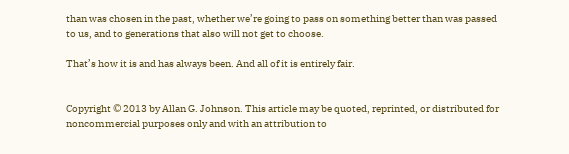than was chosen in the past, whether we’re going to pass on something better than was passed to us, and to generations that also will not get to choose.

That’s how it is and has always been. And all of it is entirely fair.


Copyright © 2013 by Allan G. Johnson. This article may be quoted, reprinted, or distributed for noncommercial purposes only and with an attribution to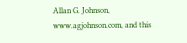Allan G. Johnson, www.agjohnson.com, and this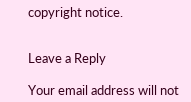copyright notice.


Leave a Reply

Your email address will not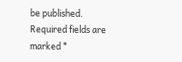be published. Required fields are marked *